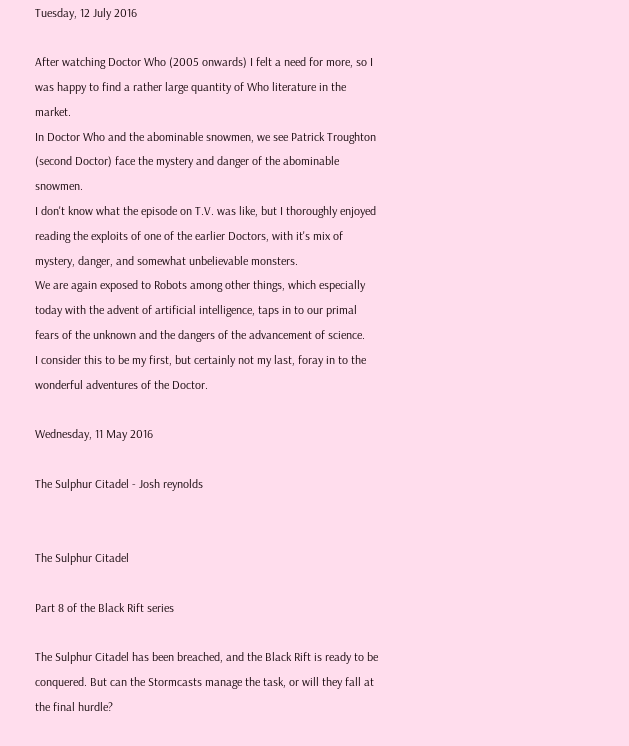Tuesday, 12 July 2016

After watching Doctor Who (2005 onwards) I felt a need for more, so I was happy to find a rather large quantity of Who literature in the market.
In Doctor Who and the abominable snowmen, we see Patrick Troughton (second Doctor) face the mystery and danger of the abominable snowmen.
I don't know what the episode on T.V. was like, but I thoroughly enjoyed reading the exploits of one of the earlier Doctors, with it's mix of mystery, danger, and somewhat unbelievable monsters.
We are again exposed to Robots among other things, which especially today with the advent of artificial intelligence, taps in to our primal fears of the unknown and the dangers of the advancement of science.
I consider this to be my first, but certainly not my last, foray in to the wonderful adventures of the Doctor.

Wednesday, 11 May 2016

The Sulphur Citadel - Josh reynolds


The Sulphur Citadel

Part 8 of the Black Rift series

The Sulphur Citadel has been breached, and the Black Rift is ready to be conquered. But can the Stormcasts manage the task, or will they fall at the final hurdle?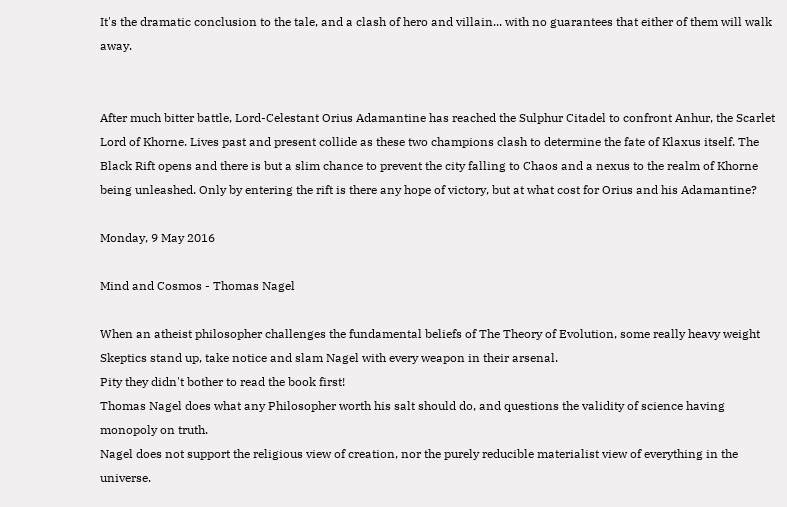It's the dramatic conclusion to the tale, and a clash of hero and villain... with no guarantees that either of them will walk away.


After much bitter battle, Lord-Celestant Orius Adamantine has reached the Sulphur Citadel to confront Anhur, the Scarlet Lord of Khorne. Lives past and present collide as these two champions clash to determine the fate of Klaxus itself. The Black Rift opens and there is but a slim chance to prevent the city falling to Chaos and a nexus to the realm of Khorne being unleashed. Only by entering the rift is there any hope of victory, but at what cost for Orius and his Adamantine?

Monday, 9 May 2016

Mind and Cosmos - Thomas Nagel

When an atheist philosopher challenges the fundamental beliefs of The Theory of Evolution, some really heavy weight Skeptics stand up, take notice and slam Nagel with every weapon in their arsenal.
Pity they didn't bother to read the book first!
Thomas Nagel does what any Philosopher worth his salt should do, and questions the validity of science having monopoly on truth.
Nagel does not support the religious view of creation, nor the purely reducible materialist view of everything in the universe.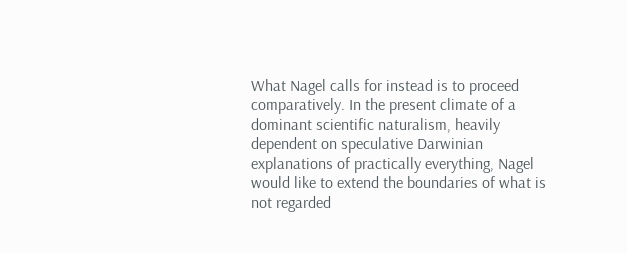What Nagel calls for instead is to proceed comparatively. In the present climate of a dominant scientific naturalism, heavily dependent on speculative Darwinian explanations of practically everything, Nagel would like to extend the boundaries of what is not regarded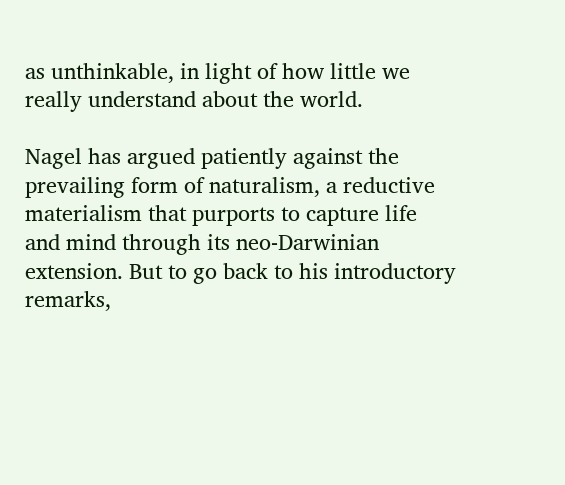as unthinkable, in light of how little we really understand about the world.

Nagel has argued patiently against the prevailing form of naturalism, a reductive materialism that purports to capture life and mind through its neo-Darwinian extension. But to go back to his introductory remarks,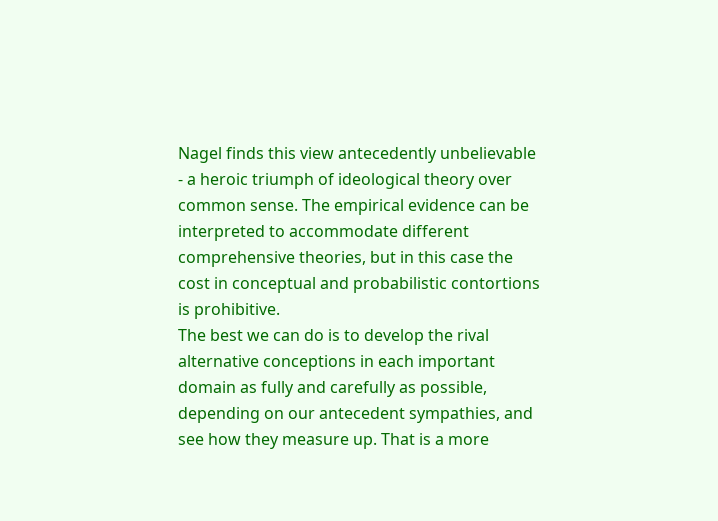Nagel finds this view antecedently unbelievable - a heroic triumph of ideological theory over common sense. The empirical evidence can be interpreted to accommodate different comprehensive theories, but in this case the cost in conceptual and probabilistic contortions is prohibitive.
The best we can do is to develop the rival alternative conceptions in each important domain as fully and carefully as possible, depending on our antecedent sympathies, and see how they measure up. That is a more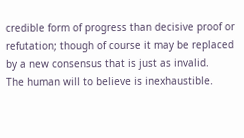credible form of progress than decisive proof or refutation; though of course it may be replaced by a new consensus that is just as invalid.
The human will to believe is inexhaustible.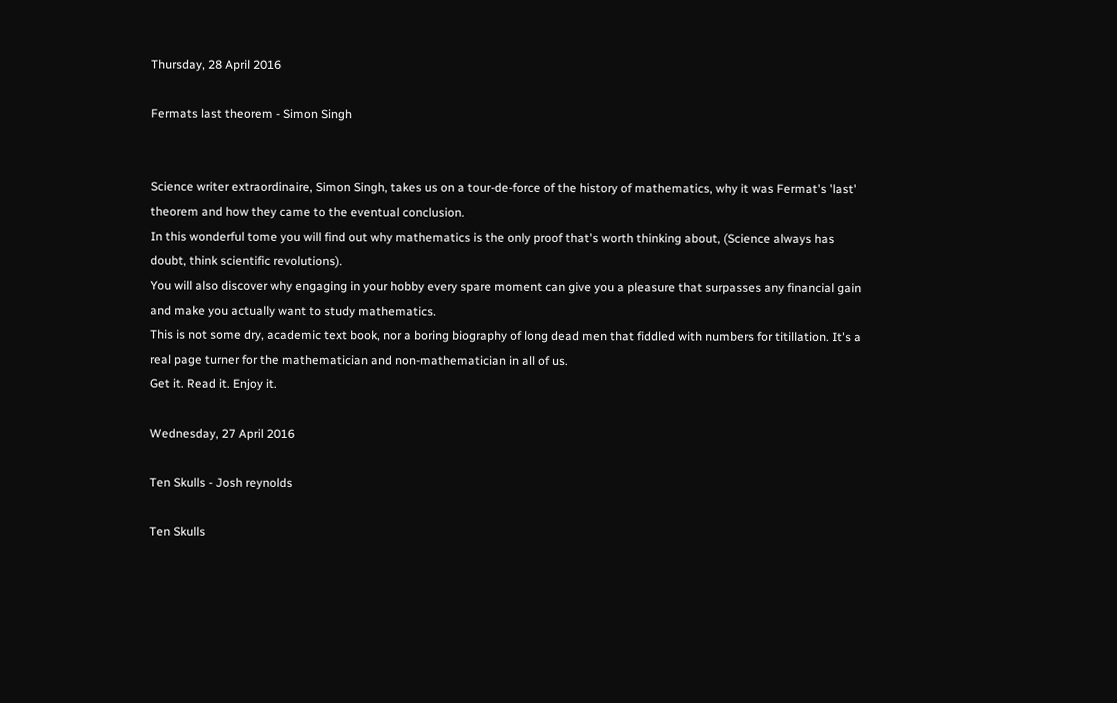Thursday, 28 April 2016

Fermats last theorem - Simon Singh


Science writer extraordinaire, Simon Singh, takes us on a tour-de-force of the history of mathematics, why it was Fermat's 'last' theorem and how they came to the eventual conclusion.
In this wonderful tome you will find out why mathematics is the only proof that's worth thinking about, (Science always has doubt, think scientific revolutions).
You will also discover why engaging in your hobby every spare moment can give you a pleasure that surpasses any financial gain and make you actually want to study mathematics.
This is not some dry, academic text book, nor a boring biography of long dead men that fiddled with numbers for titillation. It's a real page turner for the mathematician and non-mathematician in all of us.
Get it. Read it. Enjoy it.

Wednesday, 27 April 2016

Ten Skulls - Josh reynolds

Ten Skulls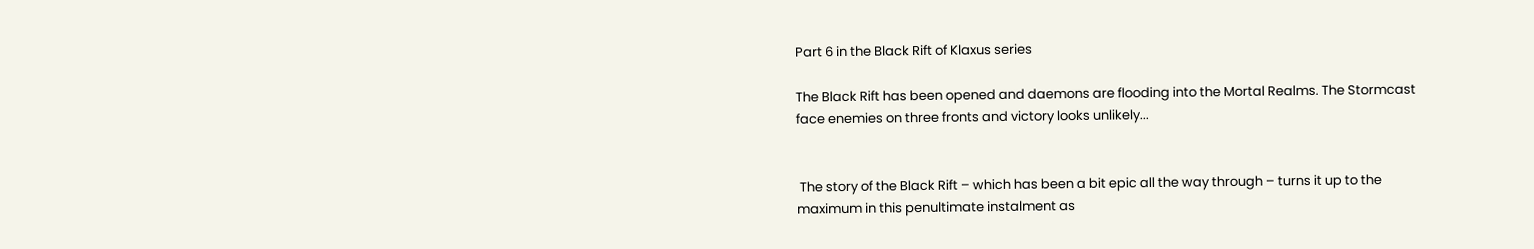Part 6 in the Black Rift of Klaxus series

The Black Rift has been opened and daemons are flooding into the Mortal Realms. The Stormcast face enemies on three fronts and victory looks unlikely...


 The story of the Black Rift – which has been a bit epic all the way through – turns it up to the maximum in this penultimate instalment as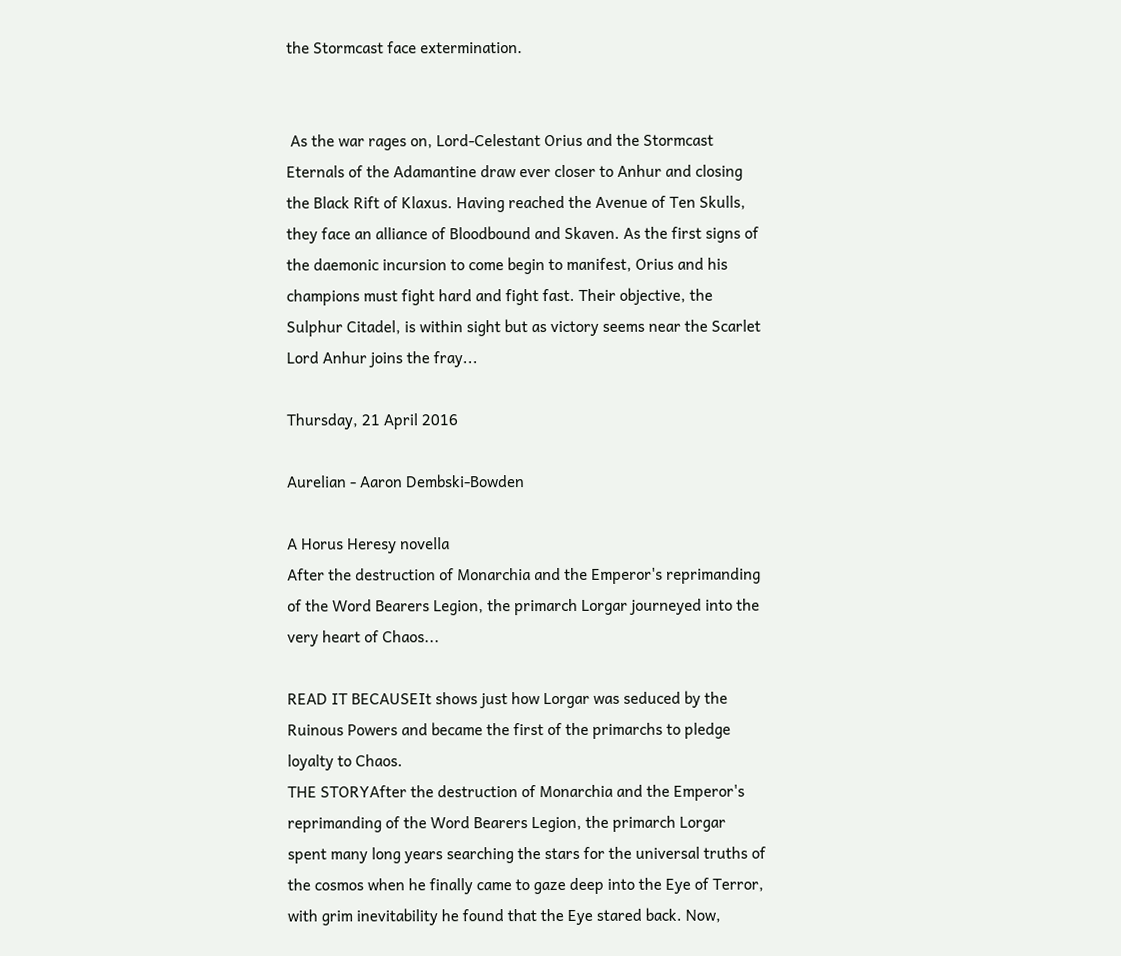the Stormcast face extermination.


 As the war rages on, Lord-Celestant Orius and the Stormcast Eternals of the Adamantine draw ever closer to Anhur and closing the Black Rift of Klaxus. Having reached the Avenue of Ten Skulls, they face an alliance of Bloodbound and Skaven. As the first signs of the daemonic incursion to come begin to manifest, Orius and his champions must fight hard and fight fast. Their objective, the Sulphur Citadel, is within sight but as victory seems near the Scarlet Lord Anhur joins the fray...

Thursday, 21 April 2016

Aurelian - Aaron Dembski-Bowden

A Horus Heresy novella
After the destruction of Monarchia and the Emperor's reprimanding of the Word Bearers Legion, the primarch Lorgar journeyed into the very heart of Chaos...

READ IT BECAUSEIt shows just how Lorgar was seduced by the Ruinous Powers and became the first of the primarchs to pledge loyalty to Chaos.
THE STORYAfter the destruction of Monarchia and the Emperor's reprimanding of the Word Bearers Legion, the primarch Lorgar spent many long years searching the stars for the universal truths of the cosmos when he finally came to gaze deep into the Eye of Terror, with grim inevitability he found that the Eye stared back. Now,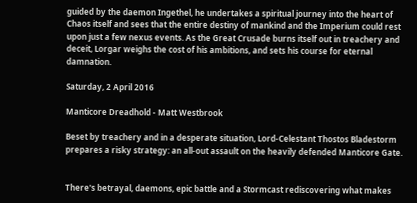guided by the daemon Ingethel, he undertakes a spiritual journey into the heart of Chaos itself and sees that the entire destiny of mankind and the Imperium could rest upon just a few nexus events. As the Great Crusade burns itself out in treachery and deceit, Lorgar weighs the cost of his ambitions, and sets his course for eternal damnation.

Saturday, 2 April 2016

Manticore Dreadhold - Matt Westbrook

Beset by treachery and in a desperate situation, Lord-Celestant Thostos Bladestorm prepares a risky strategy: an all-out assault on the heavily defended Manticore Gate.


There's betrayal, daemons, epic battle and a Stormcast rediscovering what makes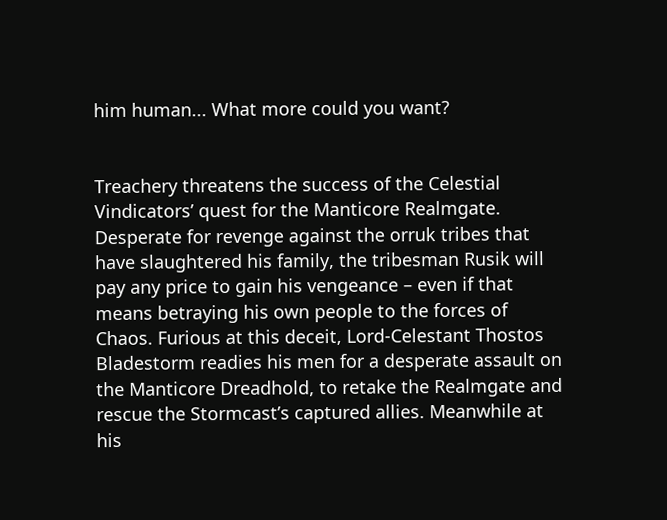him human... What more could you want?


Treachery threatens the success of the Celestial Vindicators’ quest for the Manticore Realmgate. Desperate for revenge against the orruk tribes that have slaughtered his family, the tribesman Rusik will pay any price to gain his vengeance – even if that means betraying his own people to the forces of Chaos. Furious at this deceit, Lord-Celestant Thostos Bladestorm readies his men for a desperate assault on the Manticore Dreadhold, to retake the Realmgate and rescue the Stormcast’s captured allies. Meanwhile at his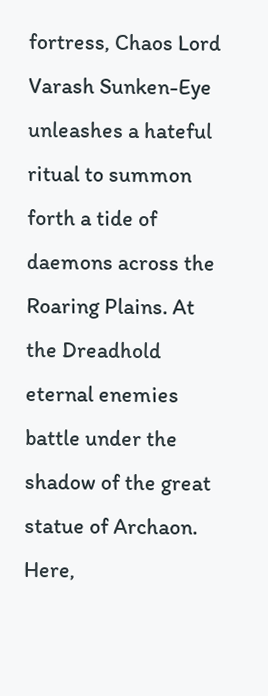fortress, Chaos Lord Varash Sunken-Eye unleashes a hateful ritual to summon forth a tide of daemons across the Roaring Plains. At the Dreadhold eternal enemies battle under the shadow of the great statue of Archaon. Here,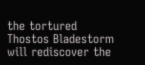the tortured Thostos Bladestorm will rediscover the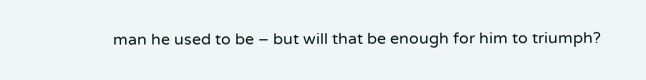man he used to be – but will that be enough for him to triumph?